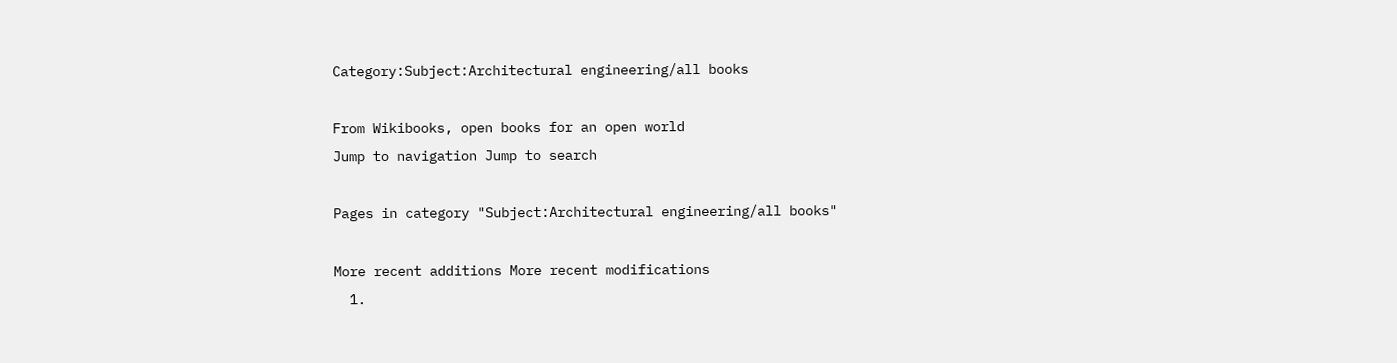Category:Subject:Architectural engineering/all books

From Wikibooks, open books for an open world
Jump to navigation Jump to search

Pages in category "Subject:Architectural engineering/all books"

More recent additions More recent modifications
  1.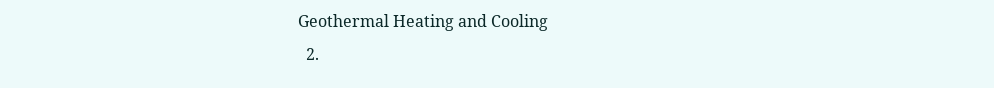Geothermal Heating and Cooling
  2.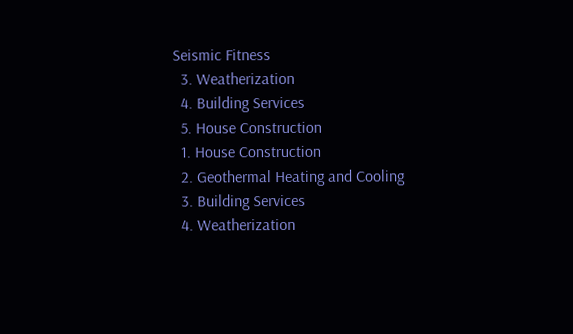Seismic Fitness
  3. Weatherization
  4. Building Services
  5. House Construction
  1. House Construction
  2. Geothermal Heating and Cooling
  3. Building Services
  4. Weatherization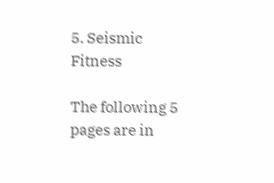5. Seismic Fitness

The following 5 pages are in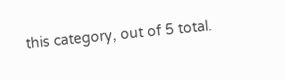this category, out of 5 total.